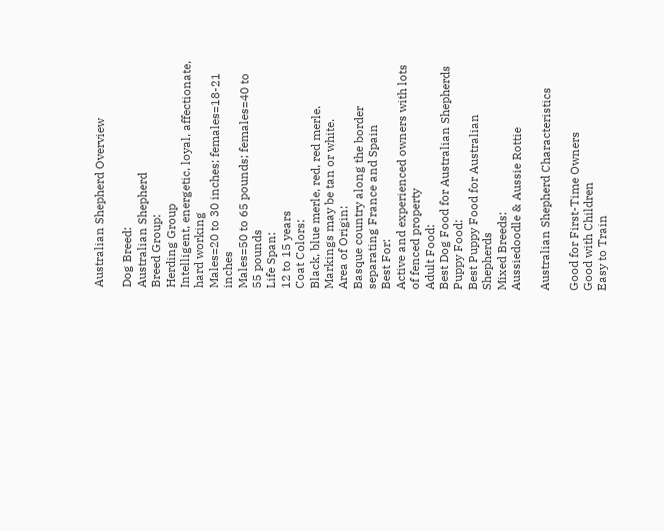Australian Shepherd Overview

Dog Breed:
Australian Shepherd
Breed Group:
Herding Group
Intelligent, energetic, loyal, affectionate, hard working
Males=20 to 30 inches; females=18-21 inches
Males=50 to 65 pounds; females=40 to 55 pounds
Life Span:
12 to 15 years
Coat Colors:
Black, blue merle, red, red merle. Markings may be tan or white.
Area of Origin:
Basque country along the border separating France and Spain
Best For:
Active and experienced owners with lots of fenced property
Adult Food:
Best Dog Food for Australian Shepherds
Puppy Food:
Best Puppy Food for Australian Shepherds
Mixed Breeds:
Aussiedoodle & Aussie Rottie

Australian Shepherd Characteristics

Good for First-Time Owners
Good with Children
Easy to Train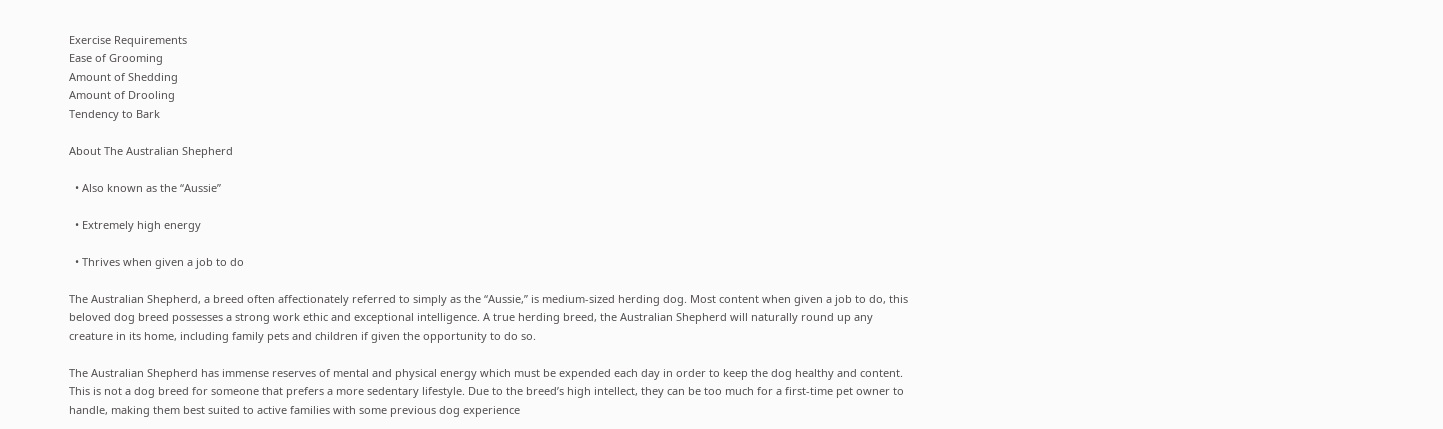Exercise Requirements
Ease of Grooming
Amount of Shedding
Amount of Drooling
Tendency to Bark

About The Australian Shepherd

  • Also known as the “Aussie”

  • Extremely high energy

  • Thrives when given a job to do

The Australian Shepherd, a breed often affectionately referred to simply as the “Aussie,” is medium-sized herding dog. Most content when given a job to do, this beloved dog breed possesses a strong work ethic and exceptional intelligence. A true herding breed, the Australian Shepherd will naturally round up any creature in its home, including family pets and children if given the opportunity to do so.

The Australian Shepherd has immense reserves of mental and physical energy which must be expended each day in order to keep the dog healthy and content. This is not a dog breed for someone that prefers a more sedentary lifestyle. Due to the breed’s high intellect, they can be too much for a first-time pet owner to handle, making them best suited to active families with some previous dog experience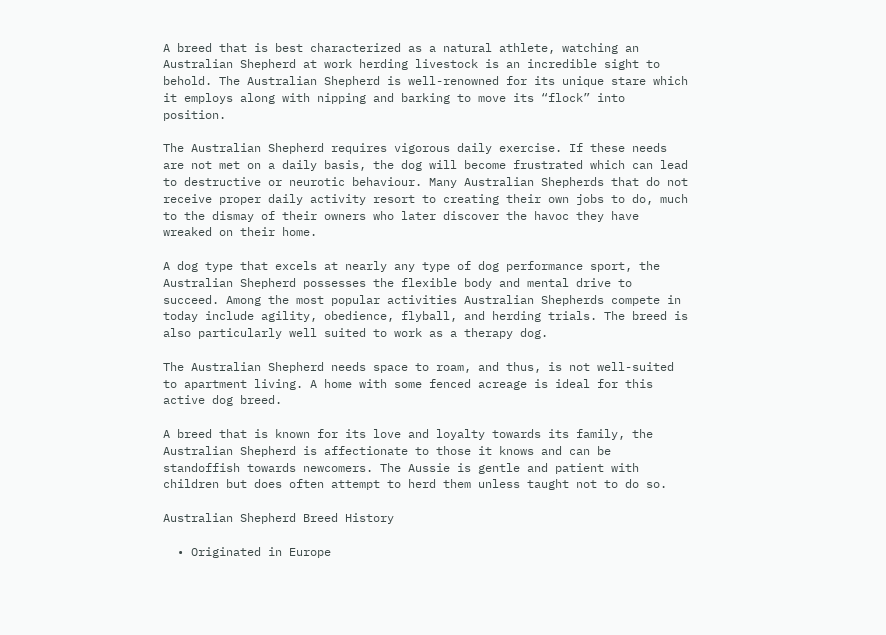A breed that is best characterized as a natural athlete, watching an Australian Shepherd at work herding livestock is an incredible sight to behold. The Australian Shepherd is well-renowned for its unique stare which it employs along with nipping and barking to move its “flock” into position.

The Australian Shepherd requires vigorous daily exercise. If these needs are not met on a daily basis, the dog will become frustrated which can lead to destructive or neurotic behaviour. Many Australian Shepherds that do not receive proper daily activity resort to creating their own jobs to do, much to the dismay of their owners who later discover the havoc they have wreaked on their home.

A dog type that excels at nearly any type of dog performance sport, the Australian Shepherd possesses the flexible body and mental drive to succeed. Among the most popular activities Australian Shepherds compete in today include agility, obedience, flyball, and herding trials. The breed is also particularly well suited to work as a therapy dog.

The Australian Shepherd needs space to roam, and thus, is not well-suited to apartment living. A home with some fenced acreage is ideal for this active dog breed.

A breed that is known for its love and loyalty towards its family, the Australian Shepherd is affectionate to those it knows and can be standoffish towards newcomers. The Aussie is gentle and patient with children but does often attempt to herd them unless taught not to do so.

Australian Shepherd Breed History

  • Originated in Europe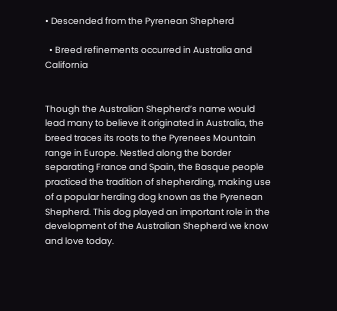• Descended from the Pyrenean Shepherd

  • Breed refinements occurred in Australia and California


Though the Australian Shepherd’s name would lead many to believe it originated in Australia, the breed traces its roots to the Pyrenees Mountain range in Europe. Nestled along the border separating France and Spain, the Basque people practiced the tradition of shepherding, making use of a popular herding dog known as the Pyrenean Shepherd. This dog played an important role in the development of the Australian Shepherd we know and love today.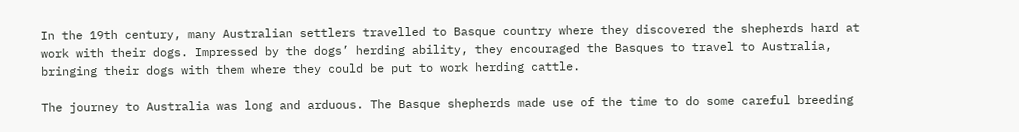In the 19th century, many Australian settlers travelled to Basque country where they discovered the shepherds hard at work with their dogs. Impressed by the dogs’ herding ability, they encouraged the Basques to travel to Australia, bringing their dogs with them where they could be put to work herding cattle.

The journey to Australia was long and arduous. The Basque shepherds made use of the time to do some careful breeding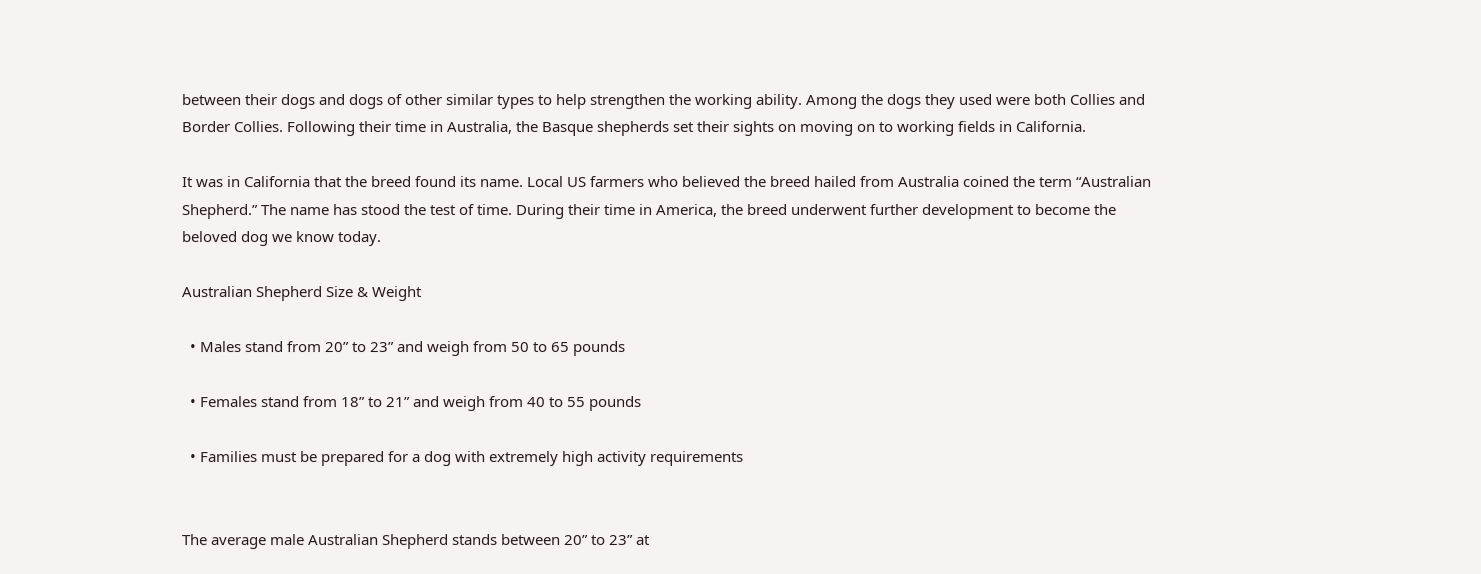between their dogs and dogs of other similar types to help strengthen the working ability. Among the dogs they used were both Collies and Border Collies. Following their time in Australia, the Basque shepherds set their sights on moving on to working fields in California.

It was in California that the breed found its name. Local US farmers who believed the breed hailed from Australia coined the term “Australian Shepherd.” The name has stood the test of time. During their time in America, the breed underwent further development to become the beloved dog we know today.

Australian Shepherd Size & Weight

  • Males stand from 20” to 23” and weigh from 50 to 65 pounds

  • Females stand from 18” to 21” and weigh from 40 to 55 pounds

  • Families must be prepared for a dog with extremely high activity requirements


The average male Australian Shepherd stands between 20” to 23” at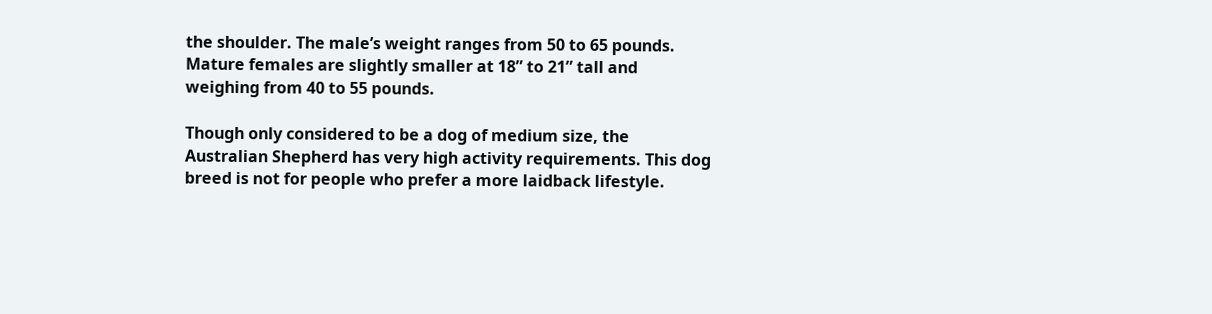the shoulder. The male’s weight ranges from 50 to 65 pounds. Mature females are slightly smaller at 18” to 21” tall and weighing from 40 to 55 pounds.

Though only considered to be a dog of medium size, the Australian Shepherd has very high activity requirements. This dog breed is not for people who prefer a more laidback lifestyle.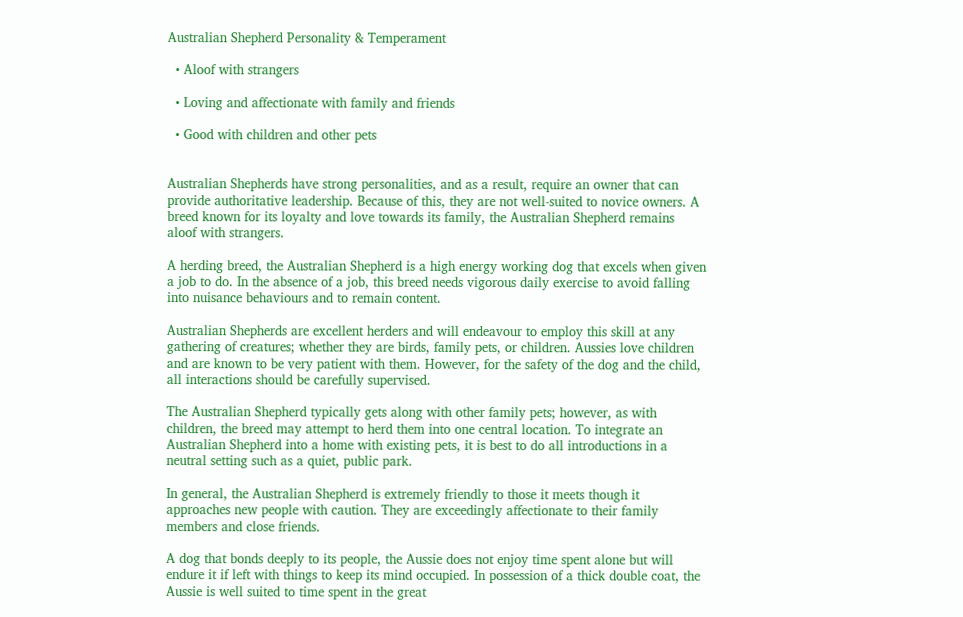Australian Shepherd Personality & Temperament

  • Aloof with strangers

  • Loving and affectionate with family and friends

  • Good with children and other pets


Australian Shepherds have strong personalities, and as a result, require an owner that can provide authoritative leadership. Because of this, they are not well-suited to novice owners. A breed known for its loyalty and love towards its family, the Australian Shepherd remains aloof with strangers.

A herding breed, the Australian Shepherd is a high energy working dog that excels when given a job to do. In the absence of a job, this breed needs vigorous daily exercise to avoid falling into nuisance behaviours and to remain content.

Australian Shepherds are excellent herders and will endeavour to employ this skill at any gathering of creatures; whether they are birds, family pets, or children. Aussies love children and are known to be very patient with them. However, for the safety of the dog and the child, all interactions should be carefully supervised.

The Australian Shepherd typically gets along with other family pets; however, as with children, the breed may attempt to herd them into one central location. To integrate an Australian Shepherd into a home with existing pets, it is best to do all introductions in a neutral setting such as a quiet, public park.

In general, the Australian Shepherd is extremely friendly to those it meets though it approaches new people with caution. They are exceedingly affectionate to their family members and close friends.

A dog that bonds deeply to its people, the Aussie does not enjoy time spent alone but will endure it if left with things to keep its mind occupied. In possession of a thick double coat, the Aussie is well suited to time spent in the great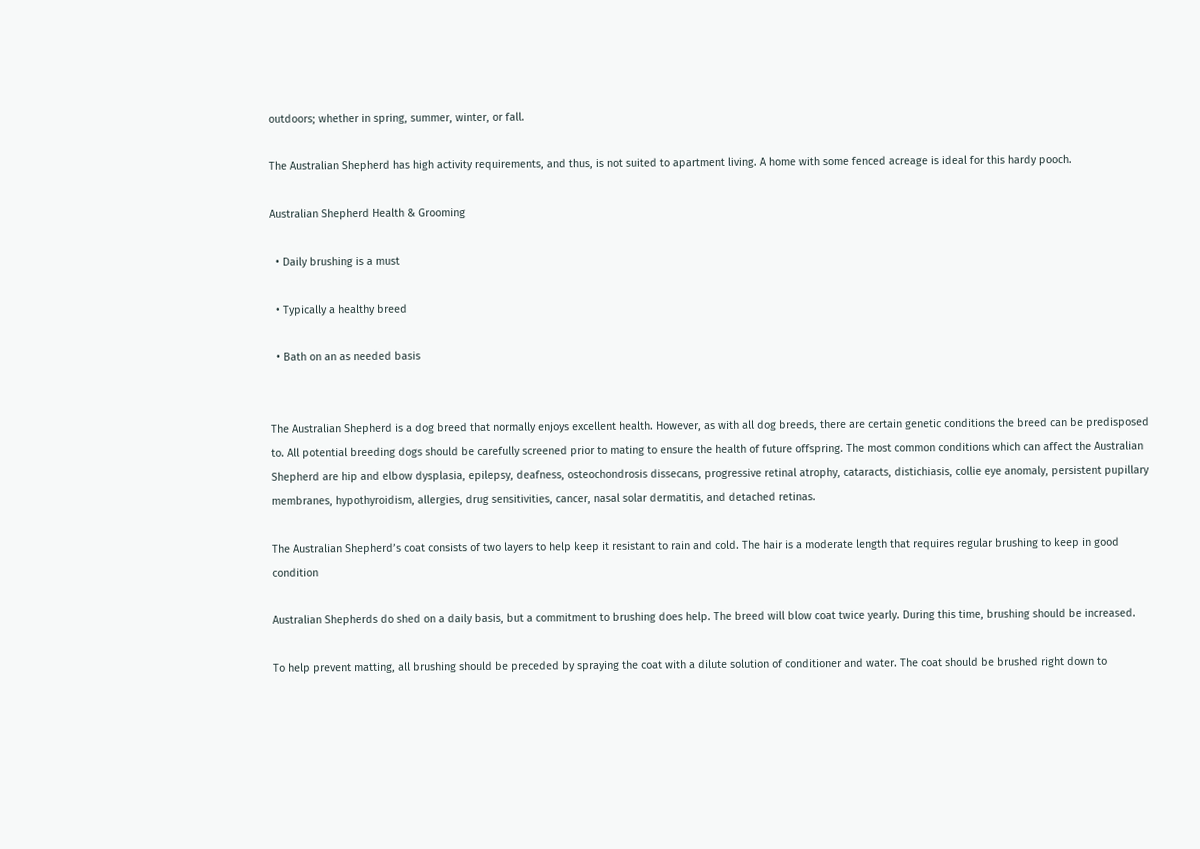outdoors; whether in spring, summer, winter, or fall.

The Australian Shepherd has high activity requirements, and thus, is not suited to apartment living. A home with some fenced acreage is ideal for this hardy pooch.

Australian Shepherd Health & Grooming

  • Daily brushing is a must

  • Typically a healthy breed

  • Bath on an as needed basis


The Australian Shepherd is a dog breed that normally enjoys excellent health. However, as with all dog breeds, there are certain genetic conditions the breed can be predisposed to. All potential breeding dogs should be carefully screened prior to mating to ensure the health of future offspring. The most common conditions which can affect the Australian Shepherd are hip and elbow dysplasia, epilepsy, deafness, osteochondrosis dissecans, progressive retinal atrophy, cataracts, distichiasis, collie eye anomaly, persistent pupillary membranes, hypothyroidism, allergies, drug sensitivities, cancer, nasal solar dermatitis, and detached retinas.

The Australian Shepherd’s coat consists of two layers to help keep it resistant to rain and cold. The hair is a moderate length that requires regular brushing to keep in good condition

Australian Shepherds do shed on a daily basis, but a commitment to brushing does help. The breed will blow coat twice yearly. During this time, brushing should be increased.

To help prevent matting, all brushing should be preceded by spraying the coat with a dilute solution of conditioner and water. The coat should be brushed right down to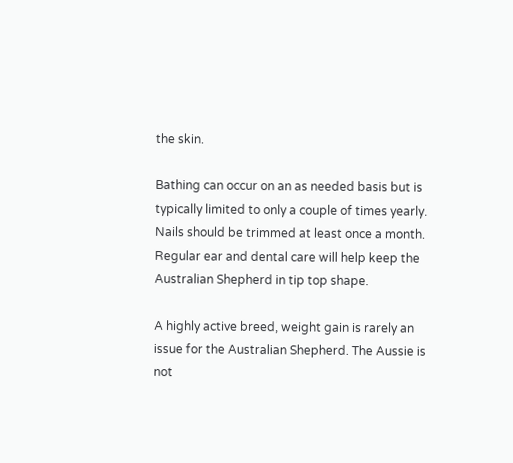the skin.

Bathing can occur on an as needed basis but is typically limited to only a couple of times yearly. Nails should be trimmed at least once a month. Regular ear and dental care will help keep the Australian Shepherd in tip top shape.

A highly active breed, weight gain is rarely an issue for the Australian Shepherd. The Aussie is not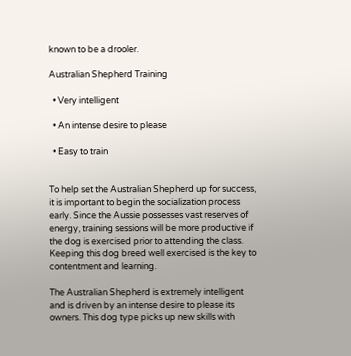known to be a drooler.

Australian Shepherd Training

  • Very intelligent

  • An intense desire to please

  • Easy to train


To help set the Australian Shepherd up for success, it is important to begin the socialization process early. Since the Aussie possesses vast reserves of energy, training sessions will be more productive if the dog is exercised prior to attending the class. Keeping this dog breed well exercised is the key to contentment and learning.

The Australian Shepherd is extremely intelligent and is driven by an intense desire to please its owners. This dog type picks up new skills with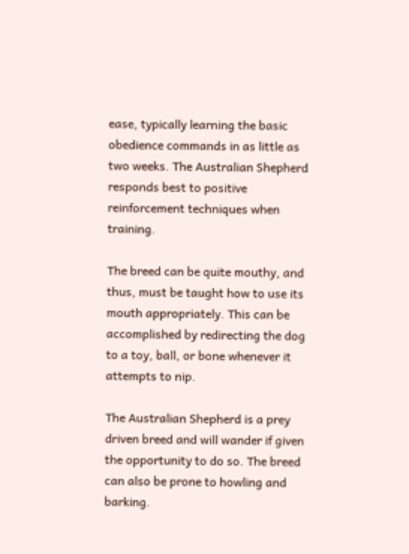ease, typically learning the basic obedience commands in as little as two weeks. The Australian Shepherd responds best to positive reinforcement techniques when training.

The breed can be quite mouthy, and thus, must be taught how to use its mouth appropriately. This can be accomplished by redirecting the dog to a toy, ball, or bone whenever it attempts to nip.

The Australian Shepherd is a prey driven breed and will wander if given the opportunity to do so. The breed can also be prone to howling and barking.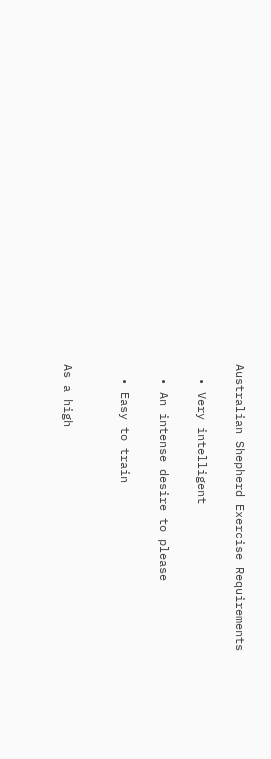Australian Shepherd Exercise Requirements

  • Very intelligent

  • An intense desire to please

  • Easy to train


As a high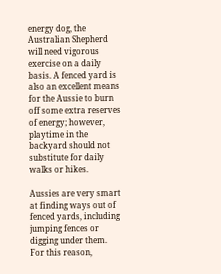energy dog, the Australian Shepherd will need vigorous exercise on a daily basis. A fenced yard is also an excellent means for the Aussie to burn off some extra reserves of energy; however, playtime in the backyard should not substitute for daily walks or hikes.

Aussies are very smart at finding ways out of fenced yards, including jumping fences or digging under them. For this reason,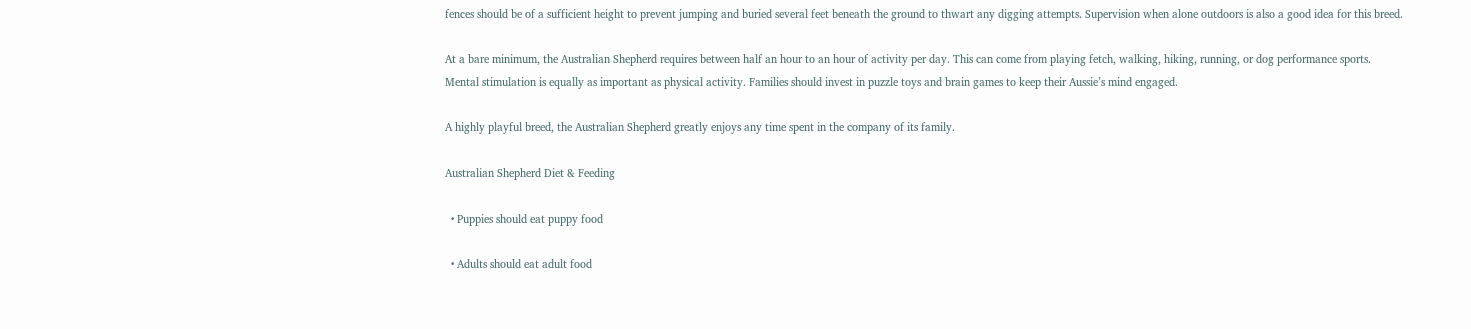fences should be of a sufficient height to prevent jumping and buried several feet beneath the ground to thwart any digging attempts. Supervision when alone outdoors is also a good idea for this breed.

At a bare minimum, the Australian Shepherd requires between half an hour to an hour of activity per day. This can come from playing fetch, walking, hiking, running, or dog performance sports. Mental stimulation is equally as important as physical activity. Families should invest in puzzle toys and brain games to keep their Aussie’s mind engaged.

A highly playful breed, the Australian Shepherd greatly enjoys any time spent in the company of its family.

Australian Shepherd Diet & Feeding

  • Puppies should eat puppy food

  • Adults should eat adult food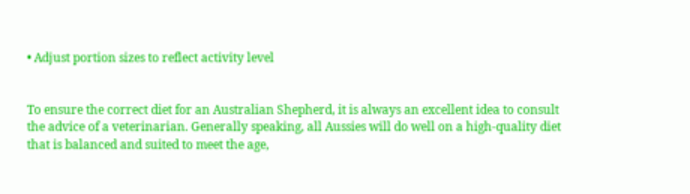• Adjust portion sizes to reflect activity level


To ensure the correct diet for an Australian Shepherd, it is always an excellent idea to consult the advice of a veterinarian. Generally speaking, all Aussies will do well on a high-quality diet that is balanced and suited to meet the age,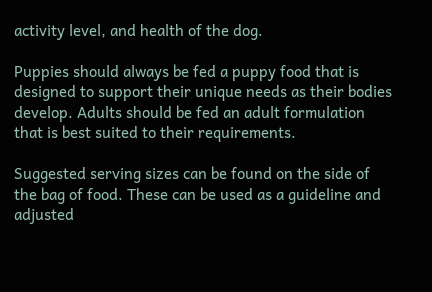activity level, and health of the dog.

Puppies should always be fed a puppy food that is designed to support their unique needs as their bodies develop. Adults should be fed an adult formulation that is best suited to their requirements.

Suggested serving sizes can be found on the side of the bag of food. These can be used as a guideline and adjusted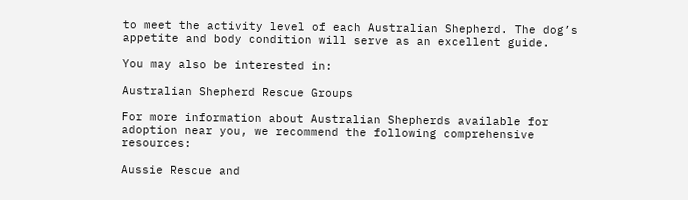to meet the activity level of each Australian Shepherd. The dog’s appetite and body condition will serve as an excellent guide.

You may also be interested in:

Australian Shepherd Rescue Groups

For more information about Australian Shepherds available for adoption near you, we recommend the following comprehensive resources:

Aussie Rescue and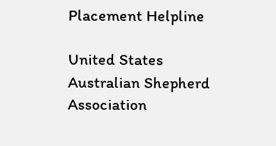Placement Helpline

United States Australian Shepherd Association